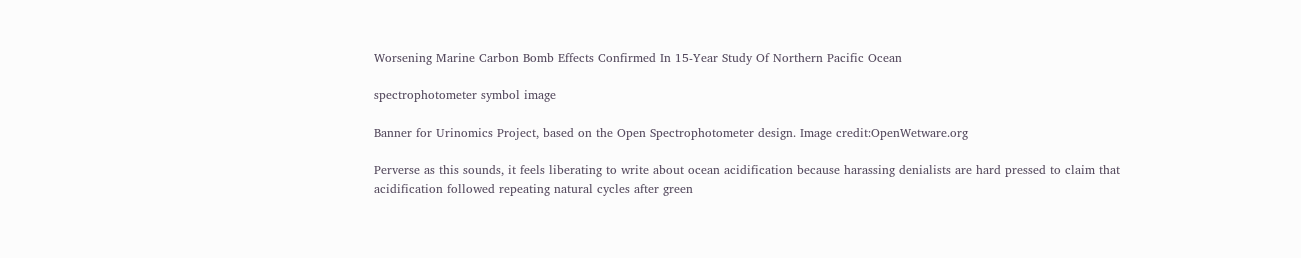Worsening Marine Carbon Bomb Effects Confirmed In 15-Year Study Of Northern Pacific Ocean

spectrophotometer symbol image

Banner for Urinomics Project, based on the Open Spectrophotometer design. Image credit:OpenWetware.org

Perverse as this sounds, it feels liberating to write about ocean acidification because harassing denialists are hard pressed to claim that acidification followed repeating natural cycles after green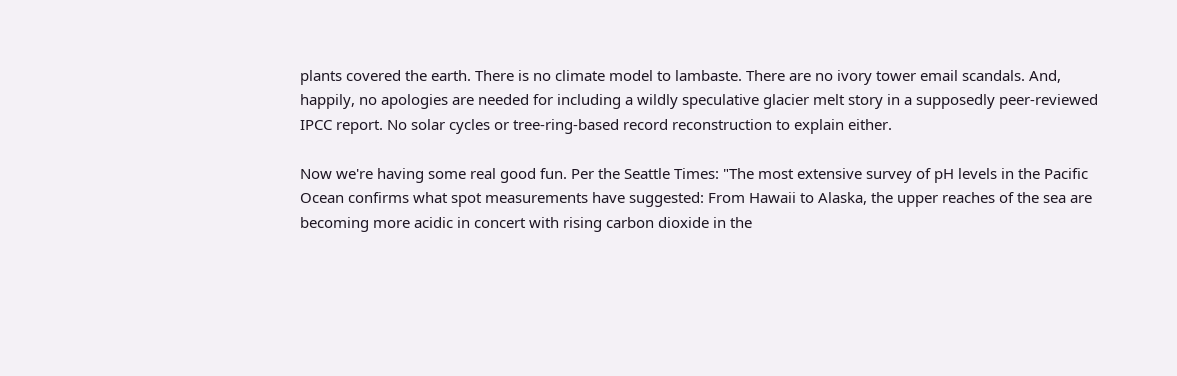plants covered the earth. There is no climate model to lambaste. There are no ivory tower email scandals. And, happily, no apologies are needed for including a wildly speculative glacier melt story in a supposedly peer-reviewed IPCC report. No solar cycles or tree-ring-based record reconstruction to explain either.

Now we're having some real good fun. Per the Seattle Times: "The most extensive survey of pH levels in the Pacific Ocean confirms what spot measurements have suggested: From Hawaii to Alaska, the upper reaches of the sea are becoming more acidic in concert with rising carbon dioxide in the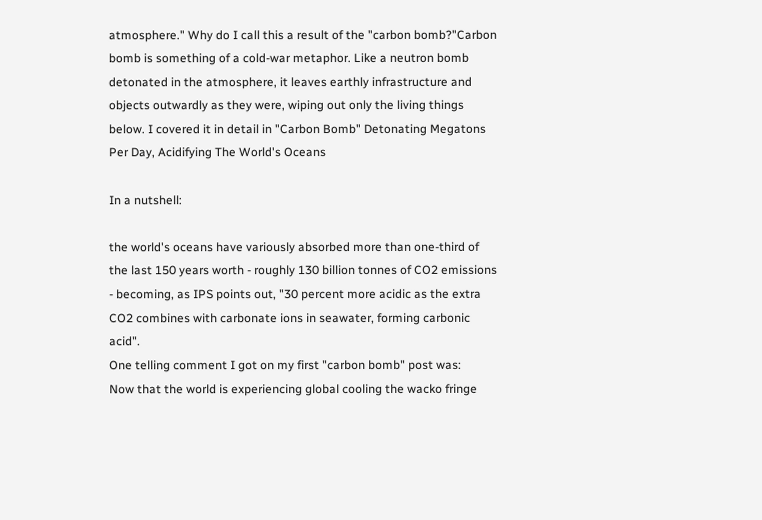atmosphere." Why do I call this a result of the "carbon bomb?"Carbon bomb is something of a cold-war metaphor. Like a neutron bomb detonated in the atmosphere, it leaves earthly infrastructure and objects outwardly as they were, wiping out only the living things below. I covered it in detail in "Carbon Bomb" Detonating Megatons Per Day, Acidifying The World's Oceans

In a nutshell:

the world's oceans have variously absorbed more than one-third of the last 150 years worth - roughly 130 billion tonnes of CO2 emissions - becoming, as IPS points out, "30 percent more acidic as the extra CO2 combines with carbonate ions in seawater, forming carbonic acid".
One telling comment I got on my first "carbon bomb" post was:
Now that the world is experiencing global cooling the wacko fringe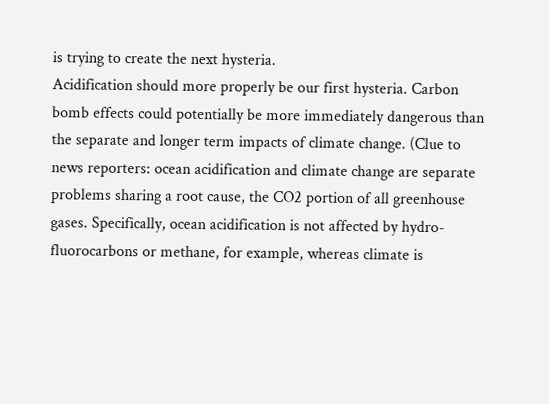is trying to create the next hysteria.
Acidification should more properly be our first hysteria. Carbon bomb effects could potentially be more immediately dangerous than the separate and longer term impacts of climate change. (Clue to news reporters: ocean acidification and climate change are separate problems sharing a root cause, the CO2 portion of all greenhouse gases. Specifically, ocean acidification is not affected by hydro-fluorocarbons or methane, for example, whereas climate is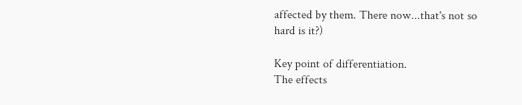affected by them. There now...that's not so hard is it?)

Key point of differentiation.
The effects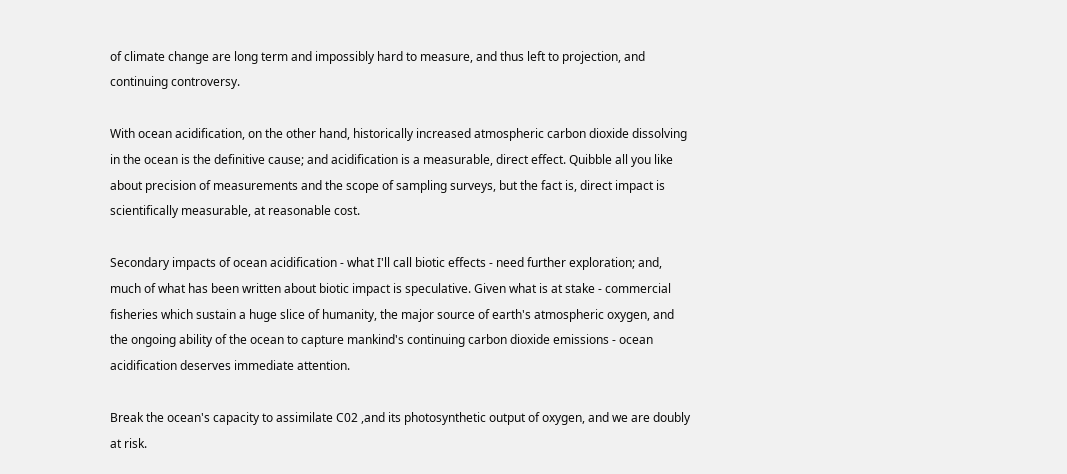of climate change are long term and impossibly hard to measure, and thus left to projection, and continuing controversy.

With ocean acidification, on the other hand, historically increased atmospheric carbon dioxide dissolving in the ocean is the definitive cause; and acidification is a measurable, direct effect. Quibble all you like about precision of measurements and the scope of sampling surveys, but the fact is, direct impact is scientifically measurable, at reasonable cost.

Secondary impacts of ocean acidification - what I'll call biotic effects - need further exploration; and, much of what has been written about biotic impact is speculative. Given what is at stake - commercial fisheries which sustain a huge slice of humanity, the major source of earth's atmospheric oxygen, and the ongoing ability of the ocean to capture mankind's continuing carbon dioxide emissions - ocean acidification deserves immediate attention.

Break the ocean's capacity to assimilate C02 ,and its photosynthetic output of oxygen, and we are doubly at risk.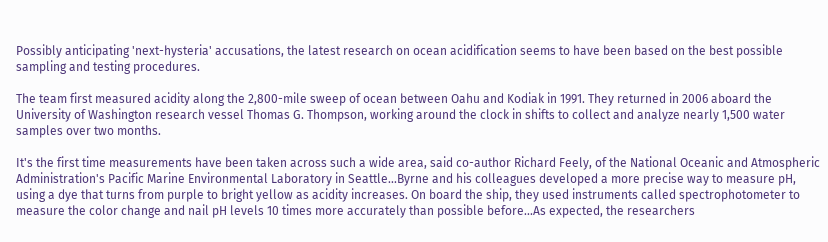Possibly anticipating 'next-hysteria' accusations, the latest research on ocean acidification seems to have been based on the best possible sampling and testing procedures.

The team first measured acidity along the 2,800-mile sweep of ocean between Oahu and Kodiak in 1991. They returned in 2006 aboard the University of Washington research vessel Thomas G. Thompson, working around the clock in shifts to collect and analyze nearly 1,500 water samples over two months.

It's the first time measurements have been taken across such a wide area, said co-author Richard Feely, of the National Oceanic and Atmospheric Administration's Pacific Marine Environmental Laboratory in Seattle...Byrne and his colleagues developed a more precise way to measure pH, using a dye that turns from purple to bright yellow as acidity increases. On board the ship, they used instruments called spectrophotometer to measure the color change and nail pH levels 10 times more accurately than possible before...As expected, the researchers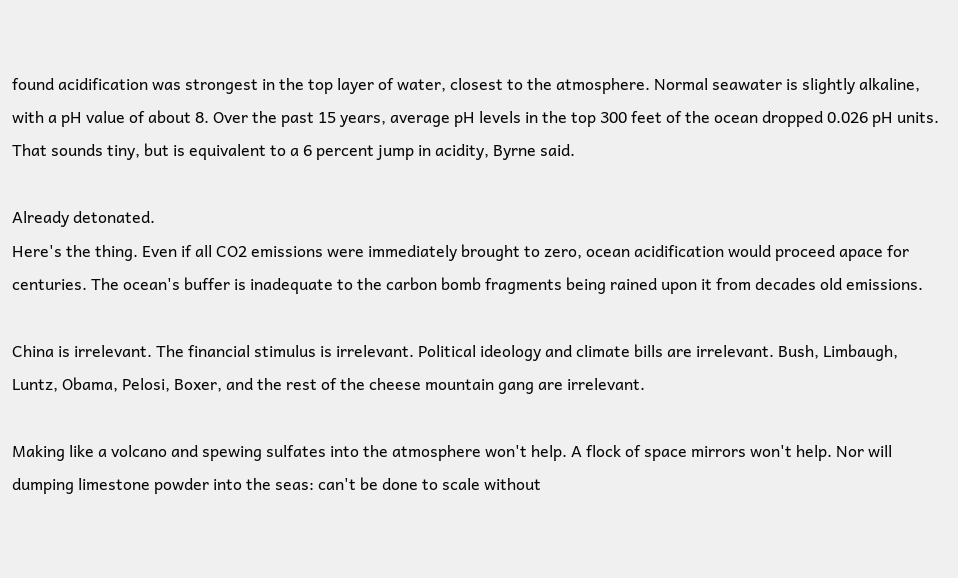found acidification was strongest in the top layer of water, closest to the atmosphere. Normal seawater is slightly alkaline, with a pH value of about 8. Over the past 15 years, average pH levels in the top 300 feet of the ocean dropped 0.026 pH units. That sounds tiny, but is equivalent to a 6 percent jump in acidity, Byrne said.

Already detonated.
Here's the thing. Even if all CO2 emissions were immediately brought to zero, ocean acidification would proceed apace for centuries. The ocean's buffer is inadequate to the carbon bomb fragments being rained upon it from decades old emissions.

China is irrelevant. The financial stimulus is irrelevant. Political ideology and climate bills are irrelevant. Bush, Limbaugh, Luntz, Obama, Pelosi, Boxer, and the rest of the cheese mountain gang are irrelevant.

Making like a volcano and spewing sulfates into the atmosphere won't help. A flock of space mirrors won't help. Nor will dumping limestone powder into the seas: can't be done to scale without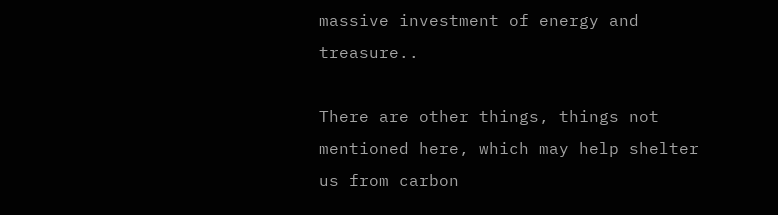massive investment of energy and treasure..

There are other things, things not mentioned here, which may help shelter us from carbon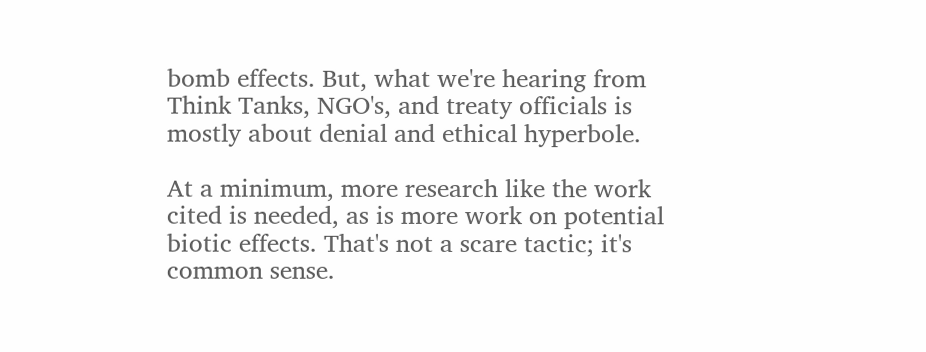bomb effects. But, what we're hearing from Think Tanks, NGO's, and treaty officials is mostly about denial and ethical hyperbole.

At a minimum, more research like the work cited is needed, as is more work on potential biotic effects. That's not a scare tactic; it's common sense.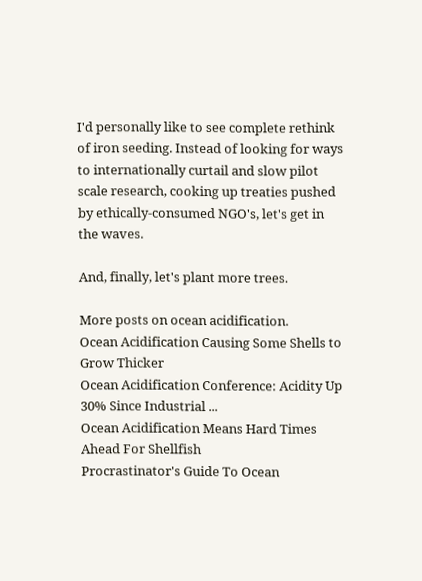I'd personally like to see complete rethink of iron seeding. Instead of looking for ways to internationally curtail and slow pilot scale research, cooking up treaties pushed by ethically-consumed NGO's, let's get in the waves.

And, finally, let's plant more trees.

More posts on ocean acidification.
Ocean Acidification Causing Some Shells to Grow Thicker
Ocean Acidification Conference: Acidity Up 30% Since Industrial ...
Ocean Acidification Means Hard Times Ahead For Shellfish
Procrastinator's Guide To Ocean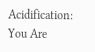Acidification: You Are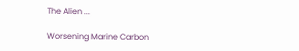The Alien ...

Worsening Marine Carbon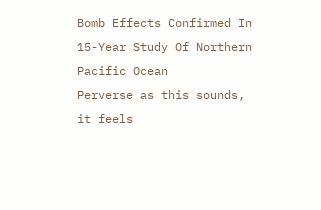Bomb Effects Confirmed In 15-Year Study Of Northern Pacific Ocean
Perverse as this sounds, it feels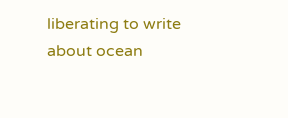liberating to write about ocean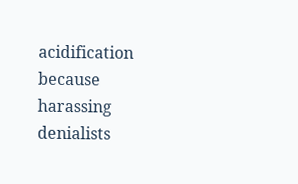acidification because harassing denialists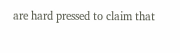are hard pressed to claim that